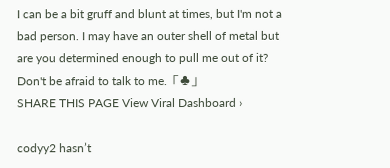I can be a bit gruff and blunt at times, but I'm not a bad person. I may have an outer shell of metal but are you determined enough to pull me out of it? Don't be afraid to talk to me.「♣」
SHARE THIS PAGE View Viral Dashboard ›

codyy2 hasn’t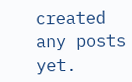created any posts yet.